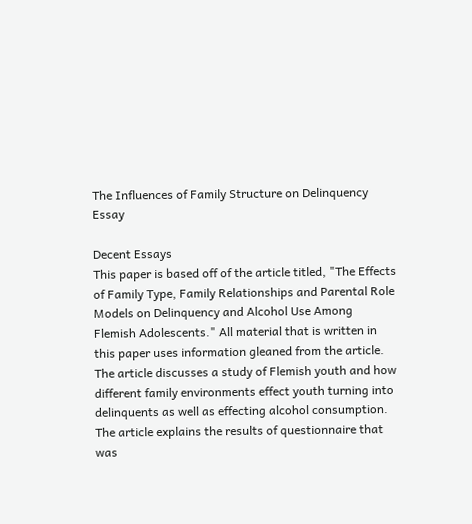The Influences of Family Structure on Delinquency Essay

Decent Essays
This paper is based off of the article titled, "The Effects of Family Type, Family Relationships and Parental Role Models on Delinquency and Alcohol Use Among Flemish Adolescents." All material that is written in this paper uses information gleaned from the article. The article discusses a study of Flemish youth and how different family environments effect youth turning into delinquents as well as effecting alcohol consumption. The article explains the results of questionnaire that was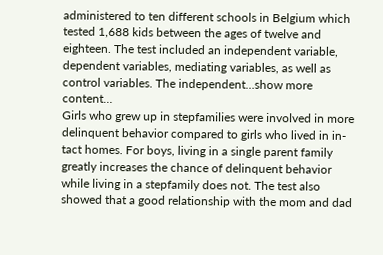administered to ten different schools in Belgium which tested 1,688 kids between the ages of twelve and eighteen. The test included an independent variable, dependent variables, mediating variables, as well as control variables. The independent…show more content…
Girls who grew up in stepfamilies were involved in more delinquent behavior compared to girls who lived in in-tact homes. For boys, living in a single parent family greatly increases the chance of delinquent behavior while living in a stepfamily does not. The test also showed that a good relationship with the mom and dad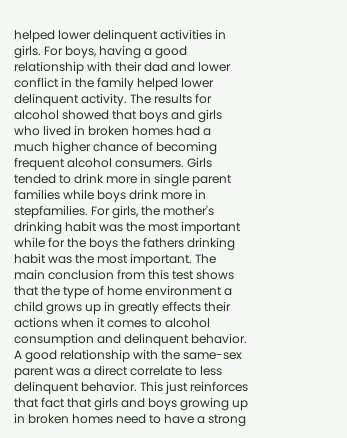helped lower delinquent activities in girls. For boys, having a good relationship with their dad and lower conflict in the family helped lower delinquent activity. The results for alcohol showed that boys and girls who lived in broken homes had a much higher chance of becoming frequent alcohol consumers. Girls tended to drink more in single parent families while boys drink more in stepfamilies. For girls, the mother's drinking habit was the most important while for the boys the fathers drinking habit was the most important. The main conclusion from this test shows that the type of home environment a child grows up in greatly effects their actions when it comes to alcohol consumption and delinquent behavior. A good relationship with the same-sex parent was a direct correlate to less delinquent behavior. This just reinforces that fact that girls and boys growing up in broken homes need to have a strong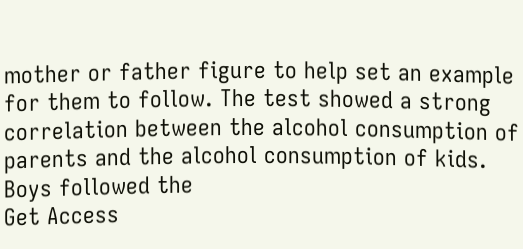mother or father figure to help set an example for them to follow. The test showed a strong correlation between the alcohol consumption of parents and the alcohol consumption of kids. Boys followed the
Get Access